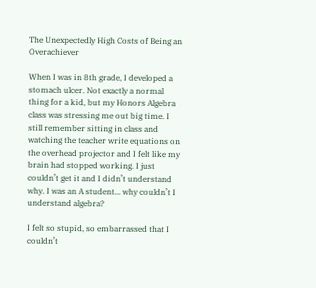The Unexpectedly High Costs of Being an Overachiever

When I was in 8th grade, I developed a stomach ulcer. Not exactly a normal thing for a kid, but my Honors Algebra class was stressing me out big time. I still remember sitting in class and watching the teacher write equations on the overhead projector and I felt like my brain had stopped working. I just couldn’t get it and I didn’t understand why. I was an A student... why couldn’t I understand algebra?

I felt so stupid, so embarrassed that I couldn’t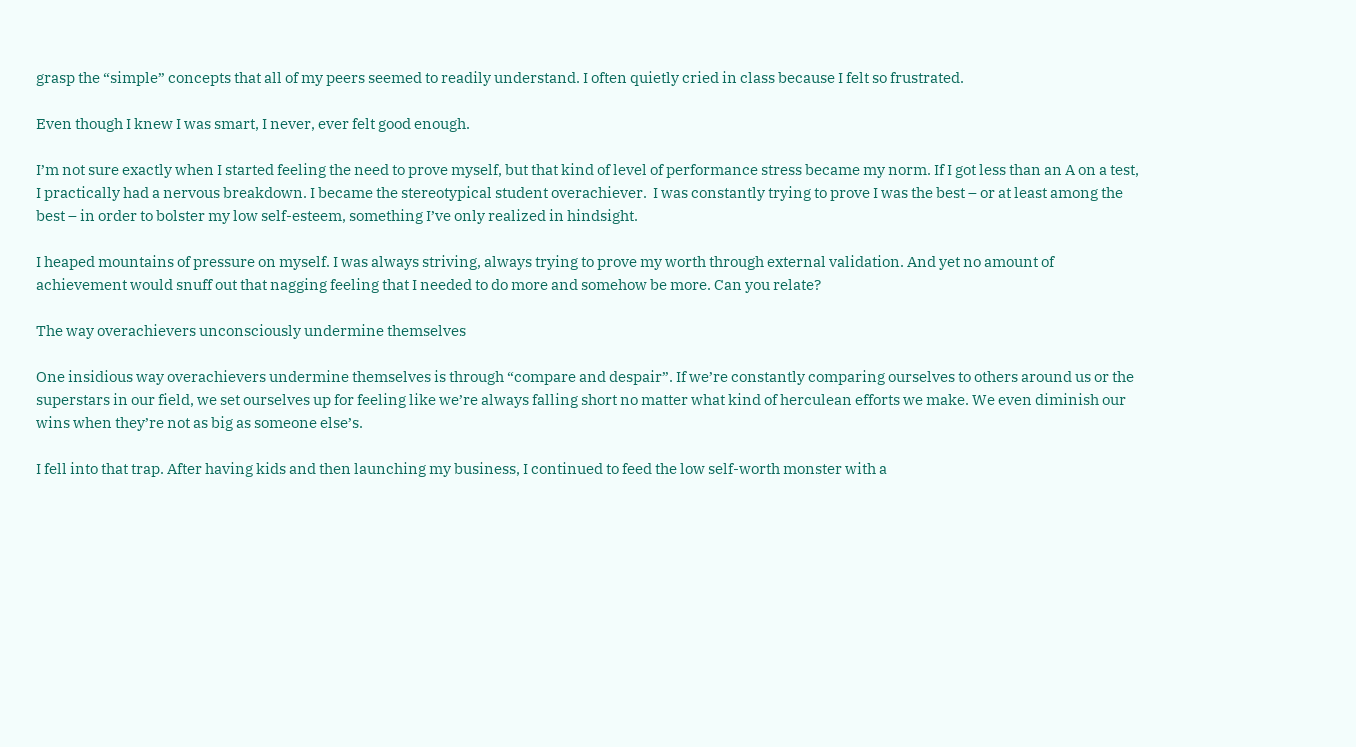grasp the “simple” concepts that all of my peers seemed to readily understand. I often quietly cried in class because I felt so frustrated.

Even though I knew I was smart, I never, ever felt good enough.

I’m not sure exactly when I started feeling the need to prove myself, but that kind of level of performance stress became my norm. If I got less than an A on a test, I practically had a nervous breakdown. I became the stereotypical student overachiever.  I was constantly trying to prove I was the best – or at least among the best – in order to bolster my low self-esteem, something I’ve only realized in hindsight.

I heaped mountains of pressure on myself. I was always striving, always trying to prove my worth through external validation. And yet no amount of achievement would snuff out that nagging feeling that I needed to do more and somehow be more. Can you relate?

The way overachievers unconsciously undermine themselves

One insidious way overachievers undermine themselves is through “compare and despair”. If we’re constantly comparing ourselves to others around us or the superstars in our field, we set ourselves up for feeling like we’re always falling short no matter what kind of herculean efforts we make. We even diminish our wins when they’re not as big as someone else’s.

I fell into that trap. After having kids and then launching my business, I continued to feed the low self-worth monster with a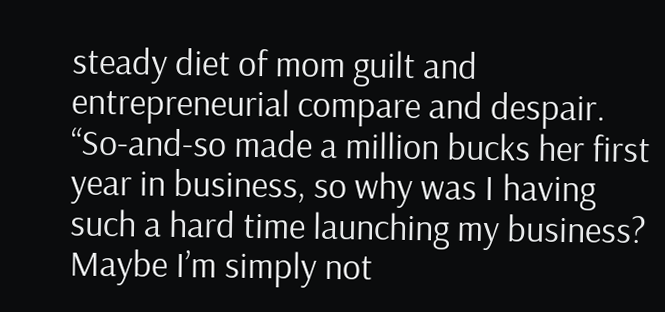steady diet of mom guilt and entrepreneurial compare and despair. “So-and-so made a million bucks her first year in business, so why was I having such a hard time launching my business? Maybe I’m simply not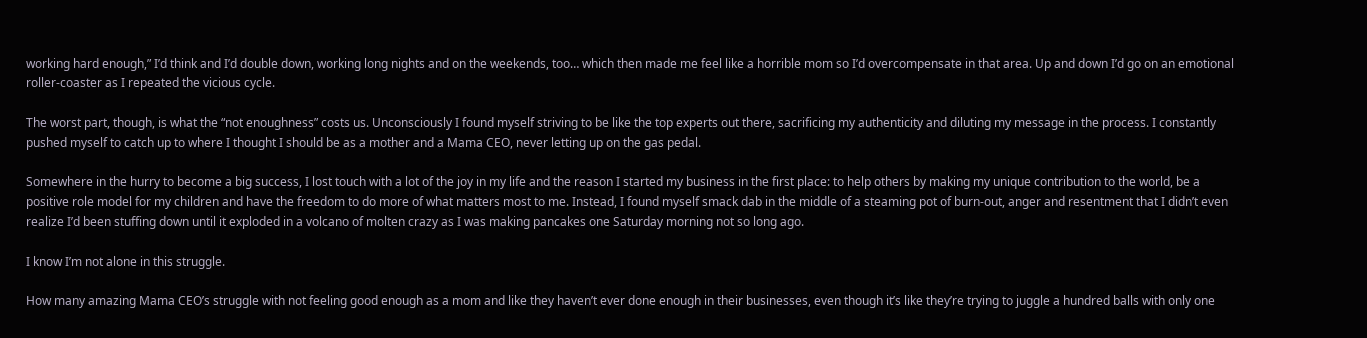working hard enough,” I’d think and I’d double down, working long nights and on the weekends, too… which then made me feel like a horrible mom so I’d overcompensate in that area. Up and down I’d go on an emotional roller-coaster as I repeated the vicious cycle.

The worst part, though, is what the “not enoughness” costs us. Unconsciously I found myself striving to be like the top experts out there, sacrificing my authenticity and diluting my message in the process. I constantly pushed myself to catch up to where I thought I should be as a mother and a Mama CEO, never letting up on the gas pedal.

Somewhere in the hurry to become a big success, I lost touch with a lot of the joy in my life and the reason I started my business in the first place: to help others by making my unique contribution to the world, be a positive role model for my children and have the freedom to do more of what matters most to me. Instead, I found myself smack dab in the middle of a steaming pot of burn-out, anger and resentment that I didn’t even realize I’d been stuffing down until it exploded in a volcano of molten crazy as I was making pancakes one Saturday morning not so long ago.

I know I’m not alone in this struggle.

How many amazing Mama CEO’s struggle with not feeling good enough as a mom and like they haven’t ever done enough in their businesses, even though it’s like they’re trying to juggle a hundred balls with only one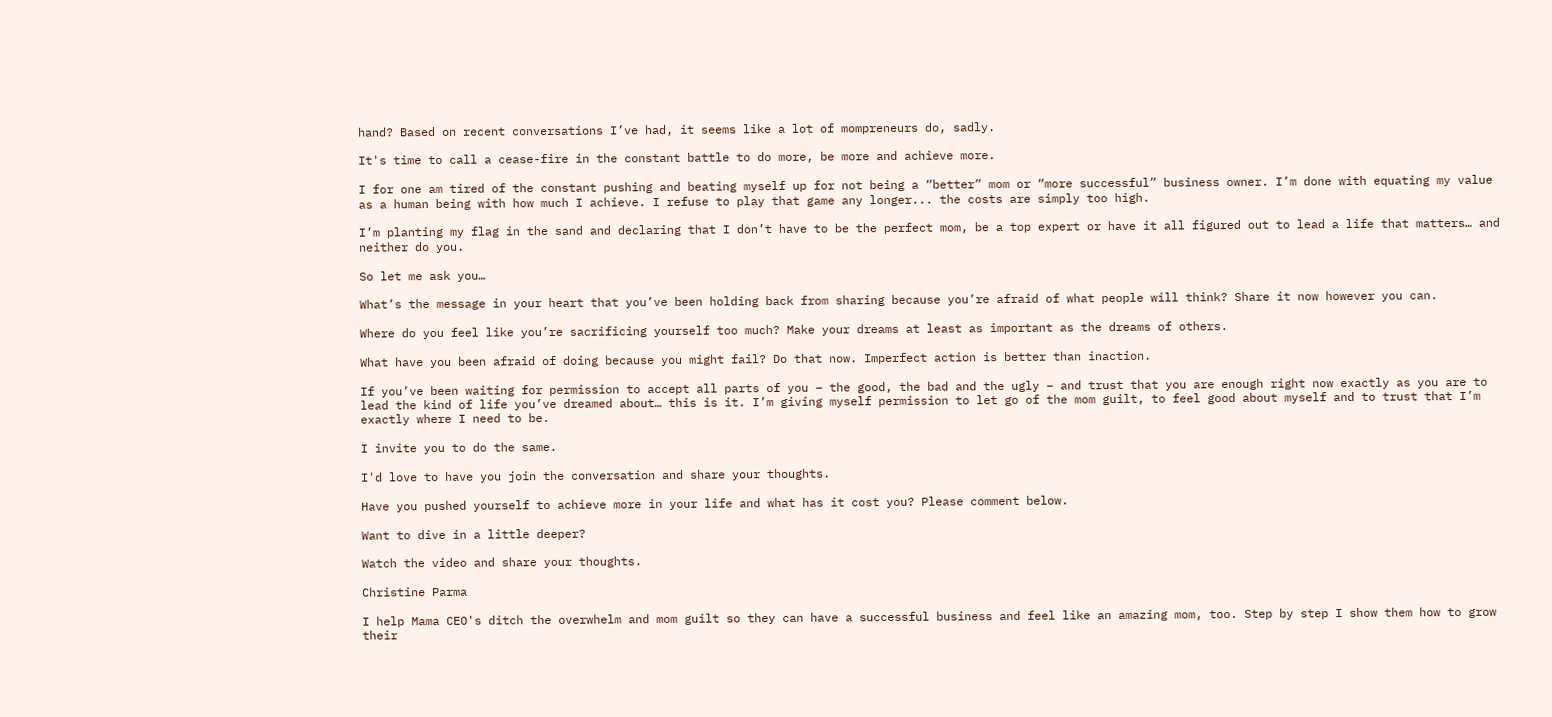hand? Based on recent conversations I’ve had, it seems like a lot of mompreneurs do, sadly.

It's time to call a cease-fire in the constant battle to do more, be more and achieve more.

I for one am tired of the constant pushing and beating myself up for not being a “better” mom or “more successful” business owner. I’m done with equating my value as a human being with how much I achieve. I refuse to play that game any longer... the costs are simply too high.

I’m planting my flag in the sand and declaring that I don’t have to be the perfect mom, be a top expert or have it all figured out to lead a life that matters… and neither do you.

So let me ask you…

What’s the message in your heart that you’ve been holding back from sharing because you’re afraid of what people will think? Share it now however you can.

Where do you feel like you’re sacrificing yourself too much? Make your dreams at least as important as the dreams of others.

What have you been afraid of doing because you might fail? Do that now. Imperfect action is better than inaction.

If you’ve been waiting for permission to accept all parts of you – the good, the bad and the ugly – and trust that you are enough right now exactly as you are to lead the kind of life you’ve dreamed about… this is it. I’m giving myself permission to let go of the mom guilt, to feel good about myself and to trust that I’m exactly where I need to be.

I invite you to do the same.

I'd love to have you join the conversation and share your thoughts.

Have you pushed yourself to achieve more in your life and what has it cost you? Please comment below.

Want to dive in a little deeper?

Watch the video and share your thoughts.

Christine Parma

I help Mama CEO's ditch the overwhelm and mom guilt so they can have a successful business and feel like an amazing mom, too. Step by step I show them how to grow their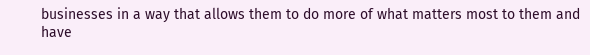businesses in a way that allows them to do more of what matters most to them and have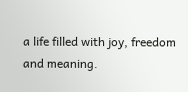a life filled with joy, freedom and meaning.